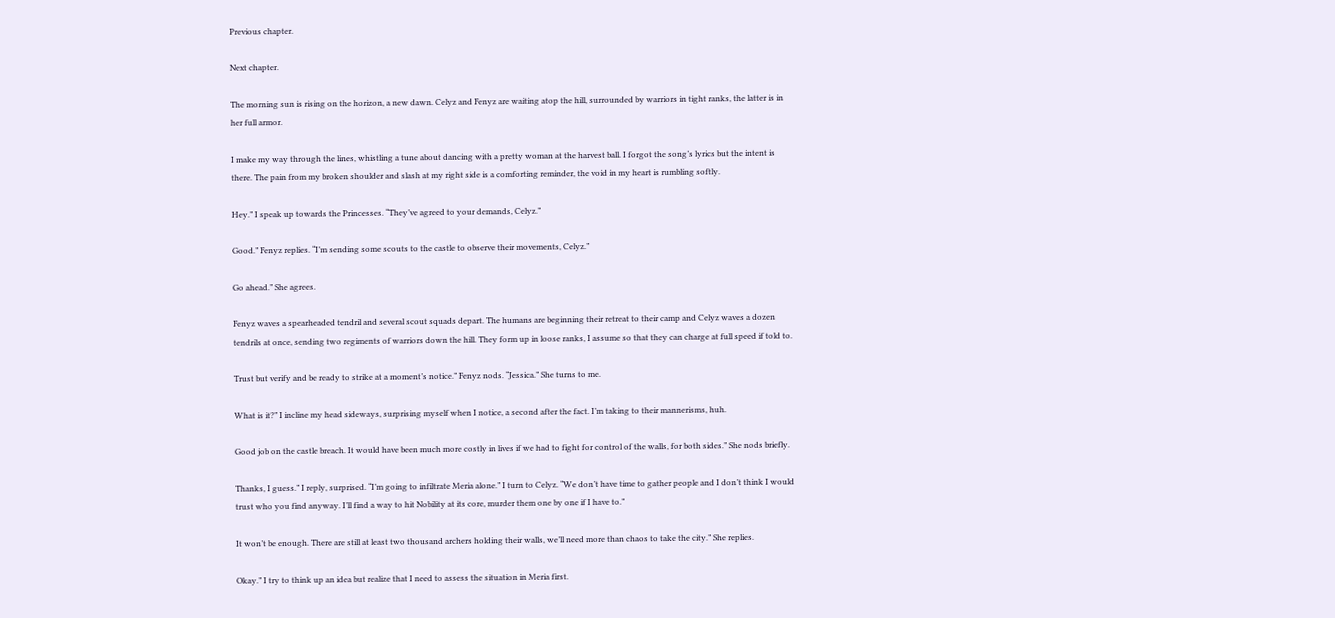Previous chapter.

Next chapter.

The morning sun is rising on the horizon, a new dawn. Celyz and Fenyz are waiting atop the hill, surrounded by warriors in tight ranks, the latter is in her full armor.

I make my way through the lines, whistling a tune about dancing with a pretty woman at the harvest ball. I forgot the song’s lyrics but the intent is there. The pain from my broken shoulder and slash at my right side is a comforting reminder, the void in my heart is rumbling softly.

Hey.” I speak up towards the Princesses. “They’ve agreed to your demands, Celyz.”

Good.” Fenyz replies. “I’m sending some scouts to the castle to observe their movements, Celyz.”

Go ahead.” She agrees.

Fenyz waves a spearheaded tendril and several scout squads depart. The humans are beginning their retreat to their camp and Celyz waves a dozen tendrils at once, sending two regiments of warriors down the hill. They form up in loose ranks, I assume so that they can charge at full speed if told to.

Trust but verify and be ready to strike at a moment’s notice.” Fenyz nods. “Jessica.” She turns to me.

What is it?” I incline my head sideways, surprising myself when I notice, a second after the fact. I’m taking to their mannerisms, huh.

Good job on the castle breach. It would have been much more costly in lives if we had to fight for control of the walls, for both sides.” She nods briefly.

Thanks, I guess.” I reply, surprised. “I’m going to infiltrate Meria alone.” I turn to Celyz. “We don’t have time to gather people and I don’t think I would trust who you find anyway. I’ll find a way to hit Nobility at its core, murder them one by one if I have to.”

It won’t be enough. There are still at least two thousand archers holding their walls, we’ll need more than chaos to take the city.” She replies.

Okay.” I try to think up an idea but realize that I need to assess the situation in Meria first.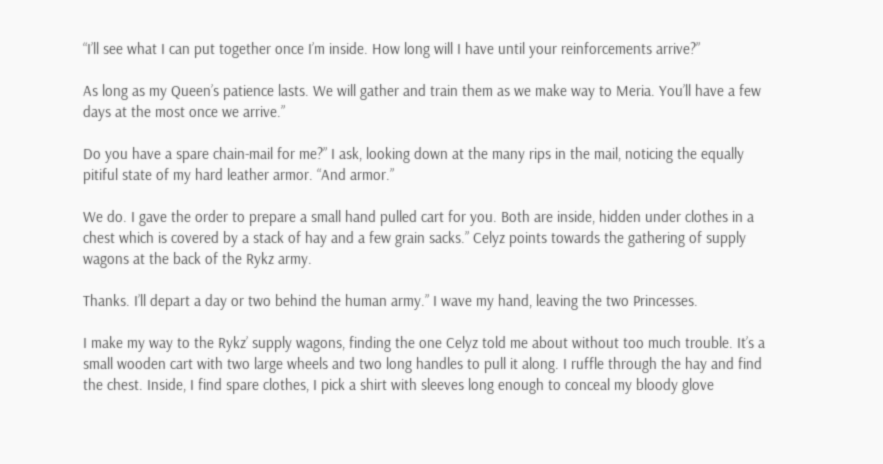“I’ll see what I can put together once I’m inside. How long will I have until your reinforcements arrive?”

As long as my Queen’s patience lasts. We will gather and train them as we make way to Meria. You’ll have a few days at the most once we arrive.”

Do you have a spare chain-mail for me?” I ask, looking down at the many rips in the mail, noticing the equally pitiful state of my hard leather armor. “And armor.”

We do. I gave the order to prepare a small hand pulled cart for you. Both are inside, hidden under clothes in a chest which is covered by a stack of hay and a few grain sacks.” Celyz points towards the gathering of supply wagons at the back of the Rykz army.

Thanks. I’ll depart a day or two behind the human army.” I wave my hand, leaving the two Princesses.

I make my way to the Rykz’ supply wagons, finding the one Celyz told me about without too much trouble. It’s a small wooden cart with two large wheels and two long handles to pull it along. I ruffle through the hay and find the chest. Inside, I find spare clothes, I pick a shirt with sleeves long enough to conceal my bloody glove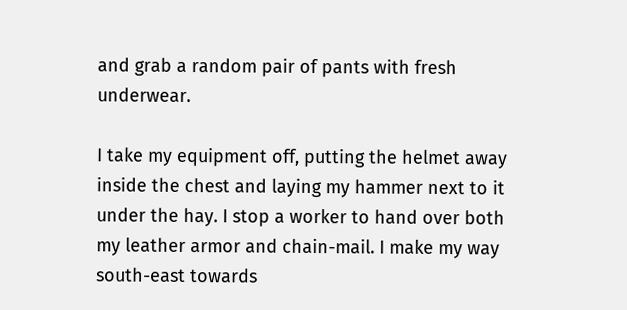and grab a random pair of pants with fresh underwear.

I take my equipment off, putting the helmet away inside the chest and laying my hammer next to it under the hay. I stop a worker to hand over both my leather armor and chain-mail. I make my way south-east towards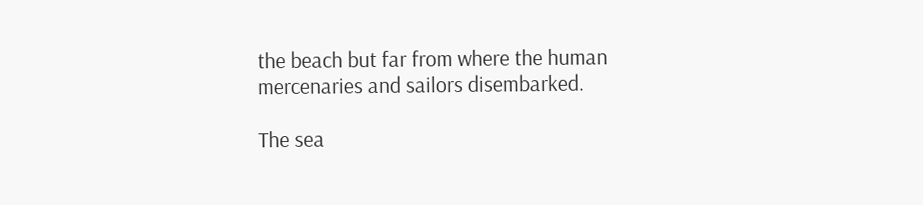the beach but far from where the human mercenaries and sailors disembarked.

The sea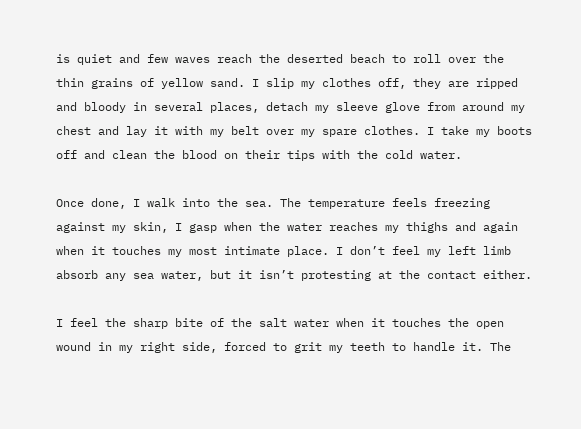is quiet and few waves reach the deserted beach to roll over the thin grains of yellow sand. I slip my clothes off, they are ripped and bloody in several places, detach my sleeve glove from around my chest and lay it with my belt over my spare clothes. I take my boots off and clean the blood on their tips with the cold water.

Once done, I walk into the sea. The temperature feels freezing against my skin, I gasp when the water reaches my thighs and again when it touches my most intimate place. I don’t feel my left limb absorb any sea water, but it isn’t protesting at the contact either.

I feel the sharp bite of the salt water when it touches the open wound in my right side, forced to grit my teeth to handle it. The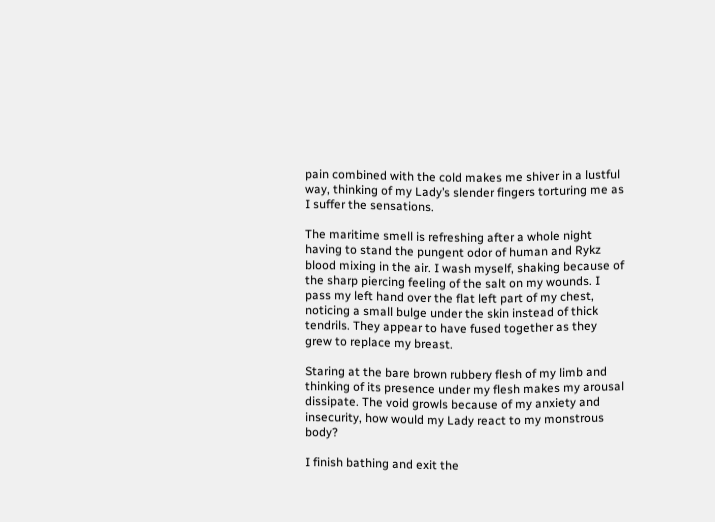pain combined with the cold makes me shiver in a lustful way, thinking of my Lady’s slender fingers torturing me as I suffer the sensations.

The maritime smell is refreshing after a whole night having to stand the pungent odor of human and Rykz blood mixing in the air. I wash myself, shaking because of the sharp piercing feeling of the salt on my wounds. I pass my left hand over the flat left part of my chest, noticing a small bulge under the skin instead of thick tendrils. They appear to have fused together as they grew to replace my breast.

Staring at the bare brown rubbery flesh of my limb and thinking of its presence under my flesh makes my arousal dissipate. The void growls because of my anxiety and insecurity, how would my Lady react to my monstrous body?

I finish bathing and exit the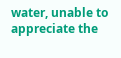water, unable to appreciate the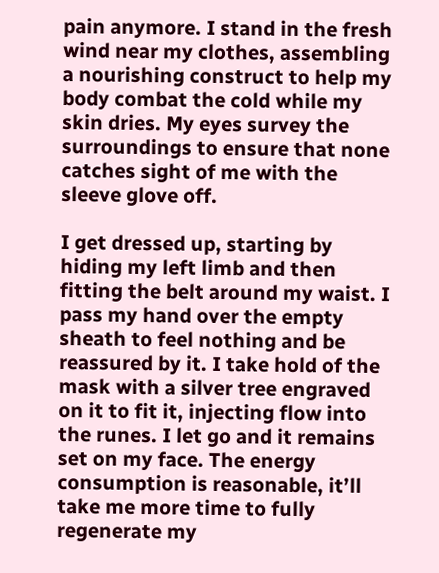pain anymore. I stand in the fresh wind near my clothes, assembling a nourishing construct to help my body combat the cold while my skin dries. My eyes survey the surroundings to ensure that none catches sight of me with the sleeve glove off.

I get dressed up, starting by hiding my left limb and then fitting the belt around my waist. I pass my hand over the empty sheath to feel nothing and be reassured by it. I take hold of the mask with a silver tree engraved on it to fit it, injecting flow into the runes. I let go and it remains set on my face. The energy consumption is reasonable, it’ll take me more time to fully regenerate my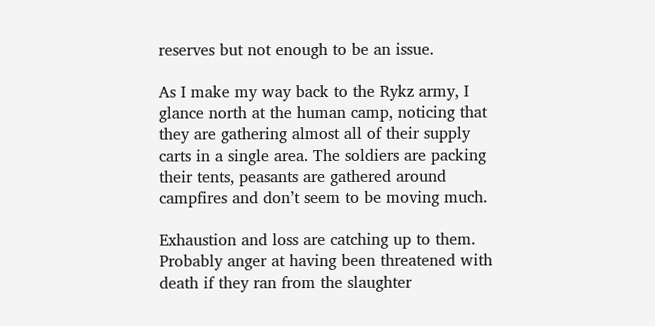reserves but not enough to be an issue.

As I make my way back to the Rykz army, I glance north at the human camp, noticing that they are gathering almost all of their supply carts in a single area. The soldiers are packing their tents, peasants are gathered around campfires and don’t seem to be moving much.

Exhaustion and loss are catching up to them. Probably anger at having been threatened with death if they ran from the slaughter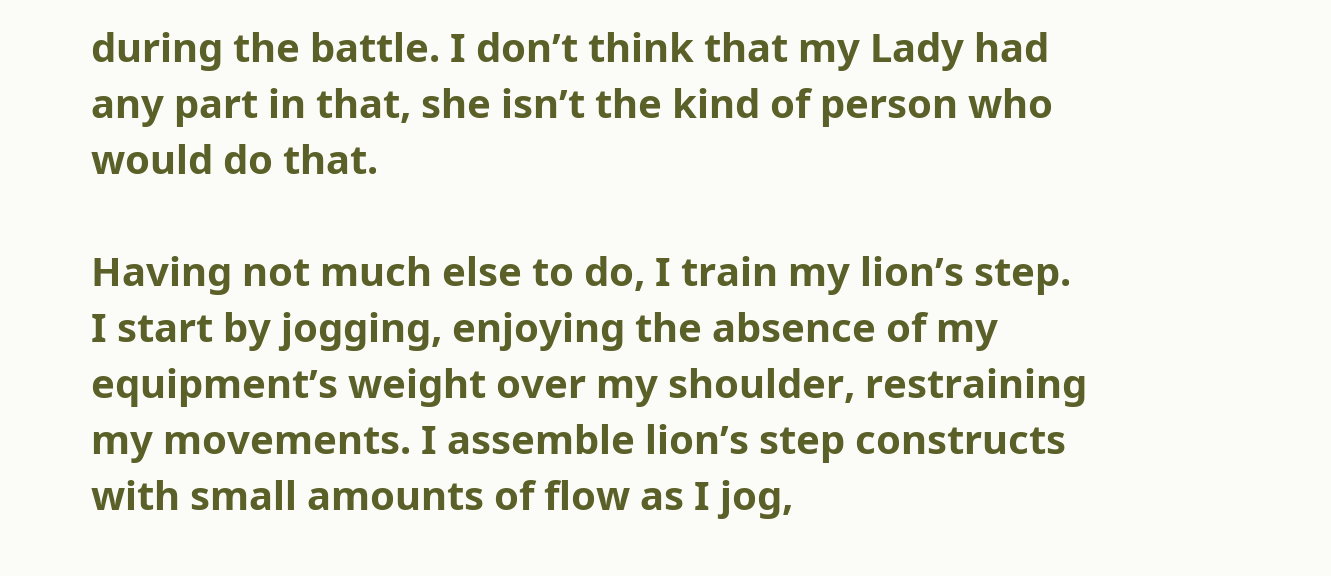during the battle. I don’t think that my Lady had any part in that, she isn’t the kind of person who would do that.

Having not much else to do, I train my lion’s step. I start by jogging, enjoying the absence of my equipment’s weight over my shoulder, restraining my movements. I assemble lion’s step constructs with small amounts of flow as I jog,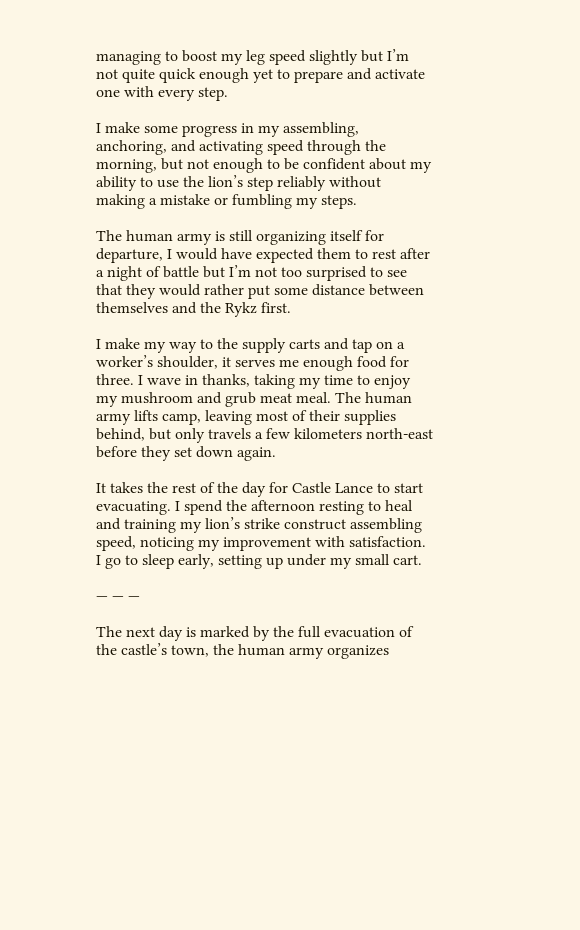managing to boost my leg speed slightly but I’m not quite quick enough yet to prepare and activate one with every step.

I make some progress in my assembling, anchoring, and activating speed through the morning, but not enough to be confident about my ability to use the lion’s step reliably without making a mistake or fumbling my steps.

The human army is still organizing itself for departure, I would have expected them to rest after a night of battle but I’m not too surprised to see that they would rather put some distance between themselves and the Rykz first.

I make my way to the supply carts and tap on a worker’s shoulder, it serves me enough food for three. I wave in thanks, taking my time to enjoy my mushroom and grub meat meal. The human army lifts camp, leaving most of their supplies behind, but only travels a few kilometers north-east before they set down again.

It takes the rest of the day for Castle Lance to start evacuating. I spend the afternoon resting to heal and training my lion’s strike construct assembling speed, noticing my improvement with satisfaction. I go to sleep early, setting up under my small cart.

— — —

The next day is marked by the full evacuation of the castle’s town, the human army organizes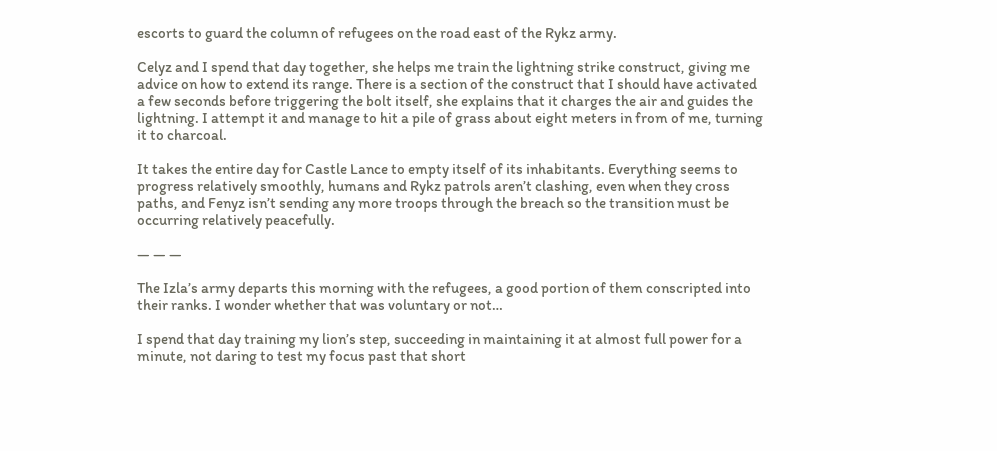escorts to guard the column of refugees on the road east of the Rykz army.

Celyz and I spend that day together, she helps me train the lightning strike construct, giving me advice on how to extend its range. There is a section of the construct that I should have activated a few seconds before triggering the bolt itself, she explains that it charges the air and guides the lightning. I attempt it and manage to hit a pile of grass about eight meters in from of me, turning it to charcoal.

It takes the entire day for Castle Lance to empty itself of its inhabitants. Everything seems to progress relatively smoothly, humans and Rykz patrols aren’t clashing, even when they cross paths, and Fenyz isn’t sending any more troops through the breach so the transition must be occurring relatively peacefully.

— — —

The Izla’s army departs this morning with the refugees, a good portion of them conscripted into their ranks. I wonder whether that was voluntary or not…

I spend that day training my lion’s step, succeeding in maintaining it at almost full power for a minute, not daring to test my focus past that short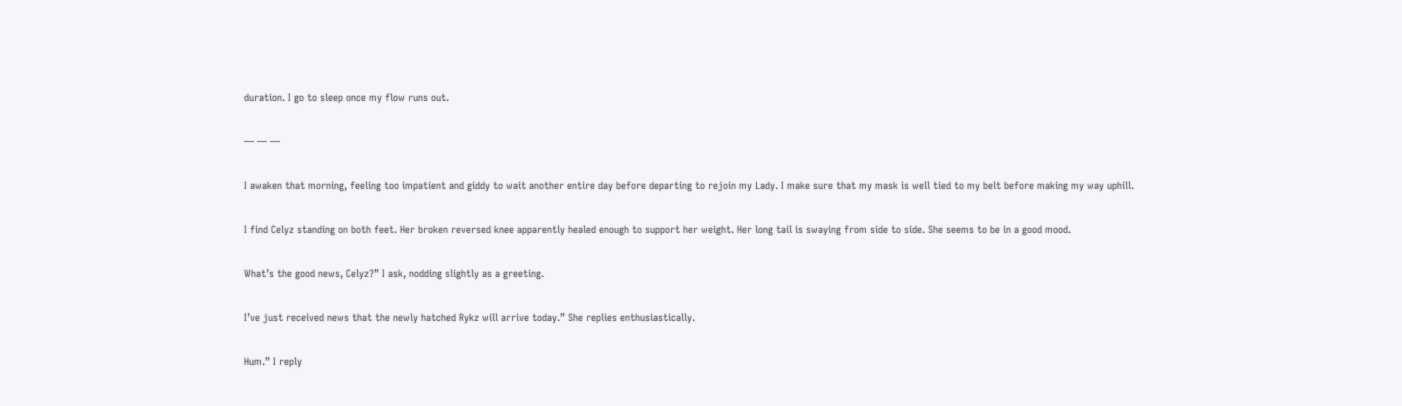duration. I go to sleep once my flow runs out.

— — —

I awaken that morning, feeling too impatient and giddy to wait another entire day before departing to rejoin my Lady. I make sure that my mask is well tied to my belt before making my way uphill.

I find Celyz standing on both feet. Her broken reversed knee apparently healed enough to support her weight. Her long tail is swaying from side to side. She seems to be in a good mood.

What’s the good news, Celyz?” I ask, nodding slightly as a greeting.

I’ve just received news that the newly hatched Rykz will arrive today.” She replies enthusiastically.

Hum.” I reply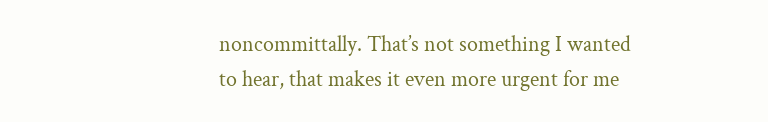noncommittally. That’s not something I wanted to hear, that makes it even more urgent for me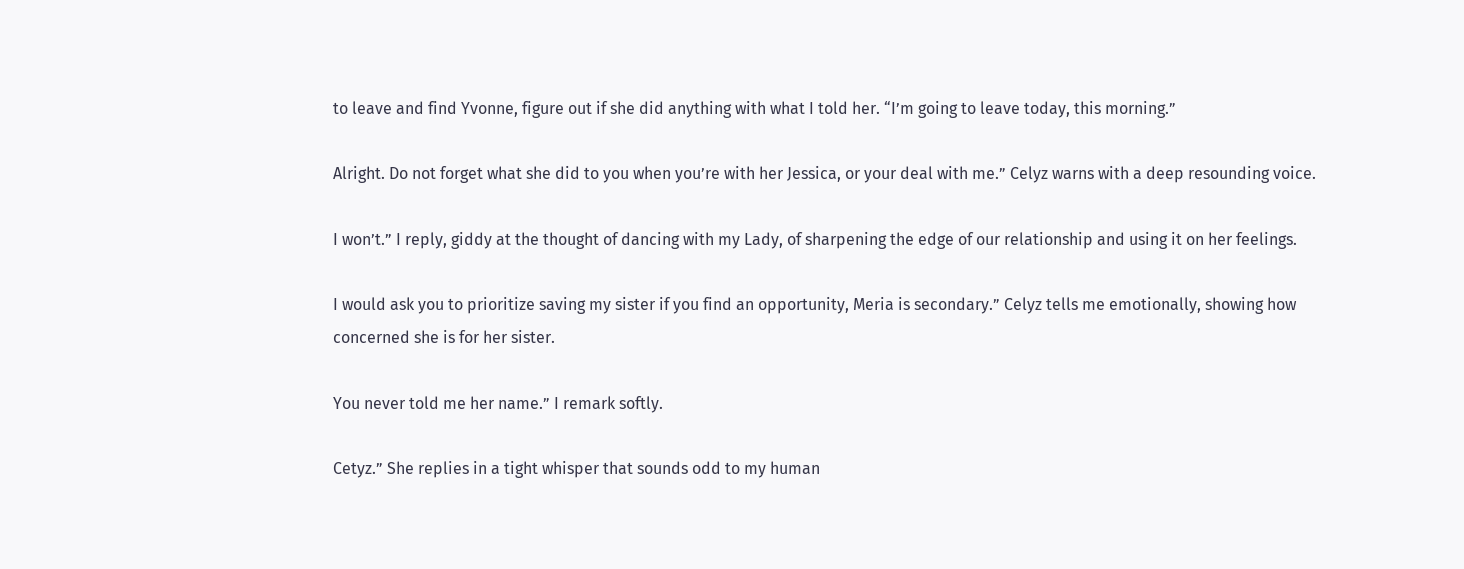to leave and find Yvonne, figure out if she did anything with what I told her. “I’m going to leave today, this morning.”

Alright. Do not forget what she did to you when you’re with her Jessica, or your deal with me.” Celyz warns with a deep resounding voice.

I won’t.” I reply, giddy at the thought of dancing with my Lady, of sharpening the edge of our relationship and using it on her feelings.

I would ask you to prioritize saving my sister if you find an opportunity, Meria is secondary.” Celyz tells me emotionally, showing how concerned she is for her sister.

You never told me her name.” I remark softly.

Cetyz.” She replies in a tight whisper that sounds odd to my human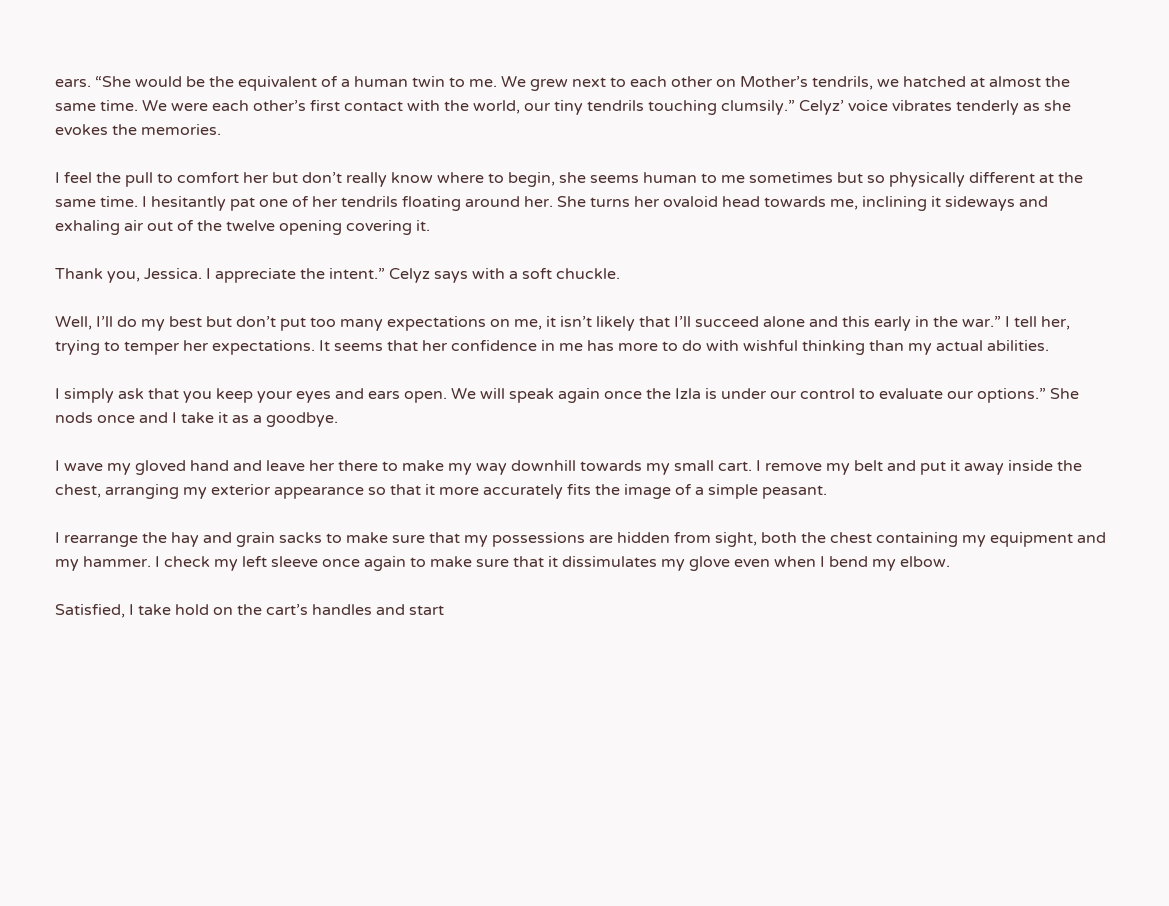ears. “She would be the equivalent of a human twin to me. We grew next to each other on Mother’s tendrils, we hatched at almost the same time. We were each other’s first contact with the world, our tiny tendrils touching clumsily.” Celyz’ voice vibrates tenderly as she evokes the memories.

I feel the pull to comfort her but don’t really know where to begin, she seems human to me sometimes but so physically different at the same time. I hesitantly pat one of her tendrils floating around her. She turns her ovaloid head towards me, inclining it sideways and exhaling air out of the twelve opening covering it.

Thank you, Jessica. I appreciate the intent.” Celyz says with a soft chuckle.

Well, I’ll do my best but don’t put too many expectations on me, it isn’t likely that I’ll succeed alone and this early in the war.” I tell her, trying to temper her expectations. It seems that her confidence in me has more to do with wishful thinking than my actual abilities.

I simply ask that you keep your eyes and ears open. We will speak again once the Izla is under our control to evaluate our options.” She nods once and I take it as a goodbye.

I wave my gloved hand and leave her there to make my way downhill towards my small cart. I remove my belt and put it away inside the chest, arranging my exterior appearance so that it more accurately fits the image of a simple peasant.

I rearrange the hay and grain sacks to make sure that my possessions are hidden from sight, both the chest containing my equipment and my hammer. I check my left sleeve once again to make sure that it dissimulates my glove even when I bend my elbow.

Satisfied, I take hold on the cart’s handles and start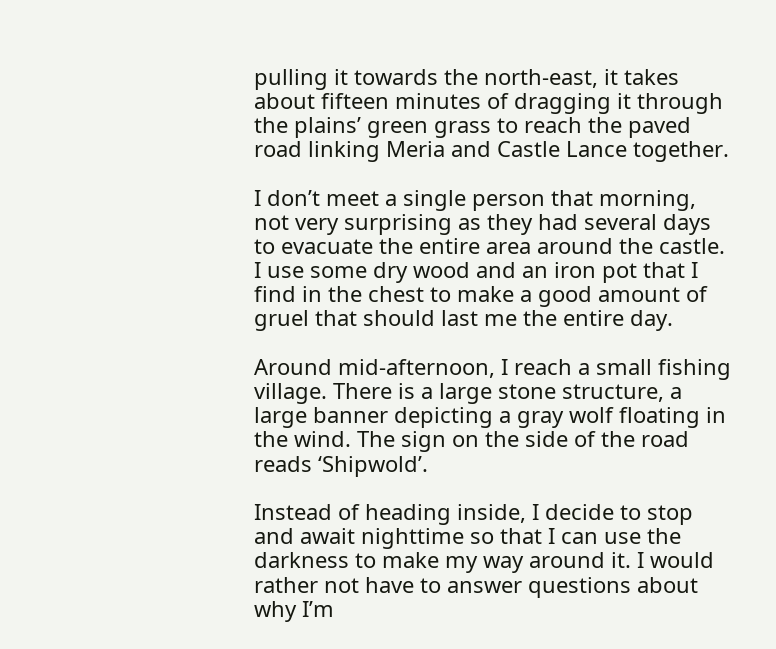pulling it towards the north-east, it takes about fifteen minutes of dragging it through the plains’ green grass to reach the paved road linking Meria and Castle Lance together.

I don’t meet a single person that morning, not very surprising as they had several days to evacuate the entire area around the castle. I use some dry wood and an iron pot that I find in the chest to make a good amount of gruel that should last me the entire day.

Around mid-afternoon, I reach a small fishing village. There is a large stone structure, a large banner depicting a gray wolf floating in the wind. The sign on the side of the road reads ‘Shipwold’.

Instead of heading inside, I decide to stop and await nighttime so that I can use the darkness to make my way around it. I would rather not have to answer questions about why I’m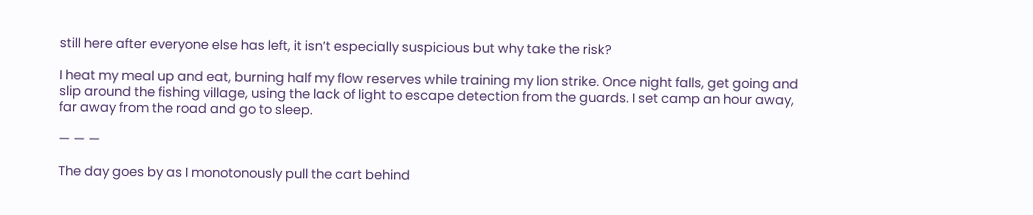still here after everyone else has left, it isn’t especially suspicious but why take the risk?

I heat my meal up and eat, burning half my flow reserves while training my lion strike. Once night falls, get going and slip around the fishing village, using the lack of light to escape detection from the guards. I set camp an hour away, far away from the road and go to sleep.

— — —

The day goes by as I monotonously pull the cart behind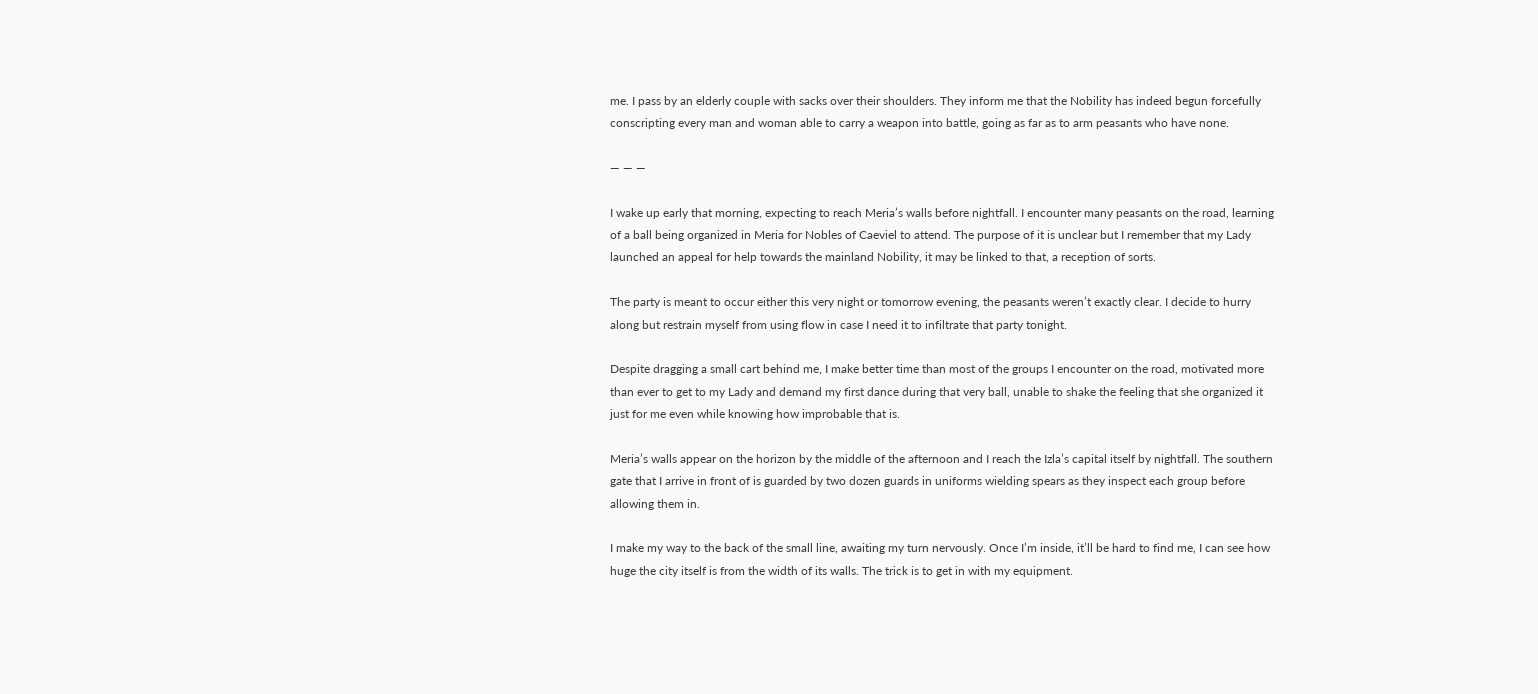me. I pass by an elderly couple with sacks over their shoulders. They inform me that the Nobility has indeed begun forcefully conscripting every man and woman able to carry a weapon into battle, going as far as to arm peasants who have none.

— — —

I wake up early that morning, expecting to reach Meria’s walls before nightfall. I encounter many peasants on the road, learning of a ball being organized in Meria for Nobles of Caeviel to attend. The purpose of it is unclear but I remember that my Lady launched an appeal for help towards the mainland Nobility, it may be linked to that, a reception of sorts.

The party is meant to occur either this very night or tomorrow evening, the peasants weren’t exactly clear. I decide to hurry along but restrain myself from using flow in case I need it to infiltrate that party tonight.

Despite dragging a small cart behind me, I make better time than most of the groups I encounter on the road, motivated more than ever to get to my Lady and demand my first dance during that very ball, unable to shake the feeling that she organized it just for me even while knowing how improbable that is.

Meria’s walls appear on the horizon by the middle of the afternoon and I reach the Izla’s capital itself by nightfall. The southern gate that I arrive in front of is guarded by two dozen guards in uniforms wielding spears as they inspect each group before allowing them in.

I make my way to the back of the small line, awaiting my turn nervously. Once I’m inside, it’ll be hard to find me, I can see how huge the city itself is from the width of its walls. The trick is to get in with my equipment.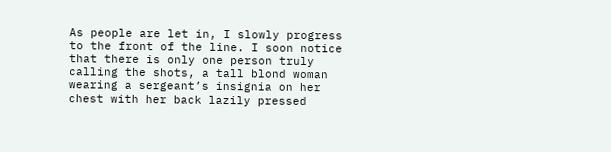As people are let in, I slowly progress to the front of the line. I soon notice that there is only one person truly calling the shots, a tall blond woman wearing a sergeant’s insignia on her chest with her back lazily pressed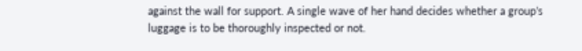against the wall for support. A single wave of her hand decides whether a group’s luggage is to be thoroughly inspected or not.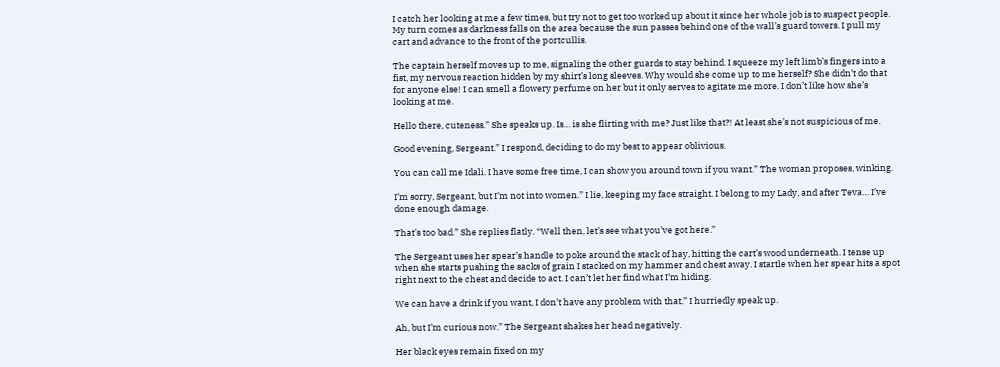I catch her looking at me a few times, but try not to get too worked up about it since her whole job is to suspect people. My turn comes as darkness falls on the area because the sun passes behind one of the wall’s guard towers. I pull my cart and advance to the front of the portcullis.

The captain herself moves up to me, signaling the other guards to stay behind. I squeeze my left limb’s fingers into a fist, my nervous reaction hidden by my shirt’s long sleeves. Why would she come up to me herself? She didn’t do that for anyone else! I can smell a flowery perfume on her but it only serves to agitate me more. I don’t like how she’s looking at me.

Hello there, cuteness.” She speaks up. Is… is she flirting with me? Just like that?! At least she’s not suspicious of me.

Good evening, Sergeant.” I respond, deciding to do my best to appear oblivious.

You can call me Idali. I have some free time, I can show you around town if you want.” The woman proposes, winking.

I’m sorry, Sergeant, but I’m not into women.” I lie, keeping my face straight. I belong to my Lady, and after Teva… I’ve done enough damage.

That’s too bad.” She replies flatly. “Well then, let’s see what you’ve got here.”

The Sergeant uses her spear’s handle to poke around the stack of hay, hitting the cart’s wood underneath. I tense up when she starts pushing the sacks of grain I stacked on my hammer and chest away. I startle when her spear hits a spot right next to the chest and decide to act. I can’t let her find what I’m hiding.

We can have a drink if you want, I don’t have any problem with that.” I hurriedly speak up.

Ah, but I’m curious now.” The Sergeant shakes her head negatively.

Her black eyes remain fixed on my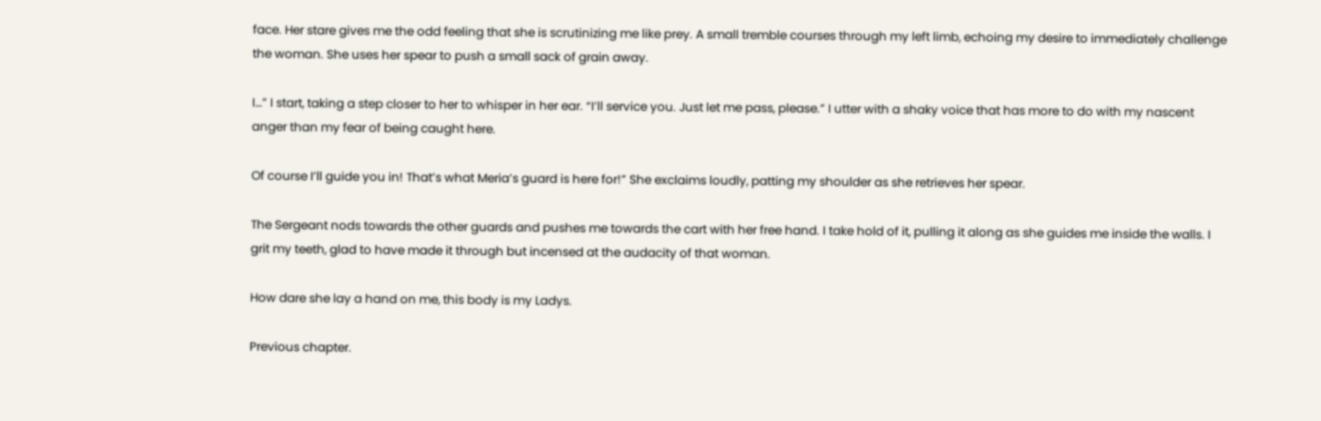face. Her stare gives me the odd feeling that she is scrutinizing me like prey. A small tremble courses through my left limb, echoing my desire to immediately challenge the woman. She uses her spear to push a small sack of grain away.

I…” I start, taking a step closer to her to whisper in her ear. “I’ll service you. Just let me pass, please.” I utter with a shaky voice that has more to do with my nascent anger than my fear of being caught here.

Of course I’ll guide you in! That’s what Meria’s guard is here for!” She exclaims loudly, patting my shoulder as she retrieves her spear.

The Sergeant nods towards the other guards and pushes me towards the cart with her free hand. I take hold of it, pulling it along as she guides me inside the walls. I grit my teeth, glad to have made it through but incensed at the audacity of that woman.

How dare she lay a hand on me, this body is my Ladys.

Previous chapter.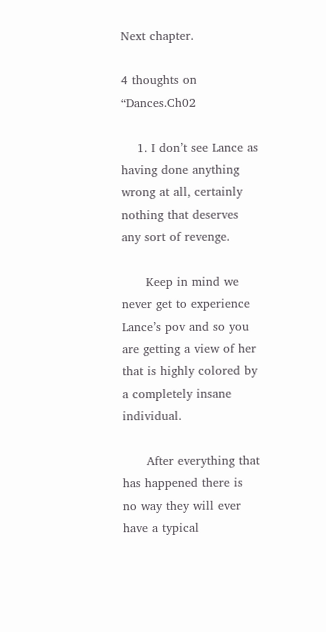Next chapter.

4 thoughts on “Dances.Ch02

    1. I don’t see Lance as having done anything wrong at all, certainly nothing that deserves any sort of revenge.

      Keep in mind we never get to experience Lance’s pov and so you are getting a view of her that is highly colored by a completely insane individual.

      After everything that has happened there is no way they will ever have a typical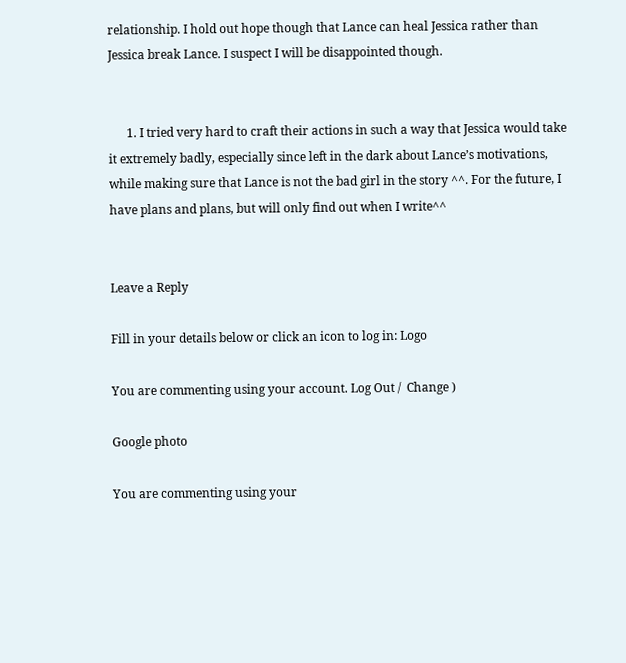relationship. I hold out hope though that Lance can heal Jessica rather than Jessica break Lance. I suspect I will be disappointed though.


      1. I tried very hard to craft their actions in such a way that Jessica would take it extremely badly, especially since left in the dark about Lance’s motivations, while making sure that Lance is not the bad girl in the story ^^. For the future, I have plans and plans, but will only find out when I write^^


Leave a Reply

Fill in your details below or click an icon to log in: Logo

You are commenting using your account. Log Out /  Change )

Google photo

You are commenting using your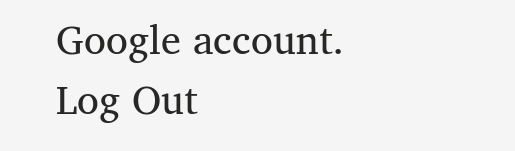Google account. Log Out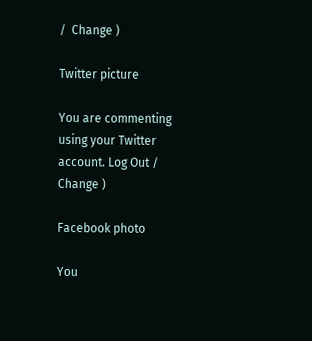/  Change )

Twitter picture

You are commenting using your Twitter account. Log Out /  Change )

Facebook photo

You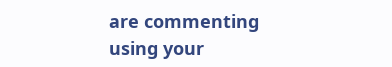are commenting using your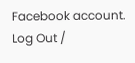Facebook account. Log Out /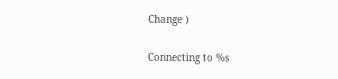Change )

Connecting to %s